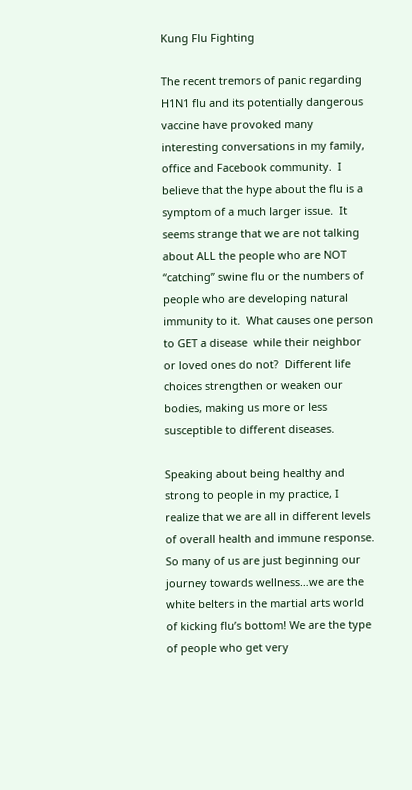Kung Flu Fighting

The recent tremors of panic regarding H1N1 flu and its potentially dangerous vaccine have provoked many interesting conversations in my family, office and Facebook community.  I believe that the hype about the flu is a symptom of a much larger issue.  It seems strange that we are not talking about ALL the people who are NOT “catching” swine flu or the numbers of people who are developing natural immunity to it.  What causes one person to GET a disease  while their neighbor or loved ones do not?  Different life choices strengthen or weaken our bodies, making us more or less susceptible to different diseases.

Speaking about being healthy and strong to people in my practice, I realize that we are all in different levels of overall health and immune response. So many of us are just beginning our journey towards wellness…we are the white belters in the martial arts world of kicking flu’s bottom! We are the type of people who get very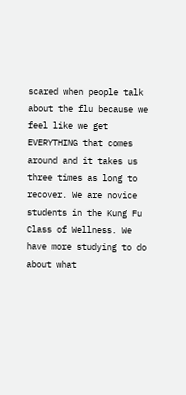scared when people talk about the flu because we feel like we get EVERYTHING that comes around and it takes us three times as long to recover. We are novice students in the Kung Fu Class of Wellness. We have more studying to do about what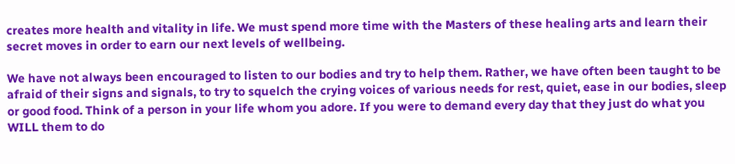creates more health and vitality in life. We must spend more time with the Masters of these healing arts and learn their secret moves in order to earn our next levels of wellbeing.

We have not always been encouraged to listen to our bodies and try to help them. Rather, we have often been taught to be afraid of their signs and signals, to try to squelch the crying voices of various needs for rest, quiet, ease in our bodies, sleep or good food. Think of a person in your life whom you adore. If you were to demand every day that they just do what you WILL them to do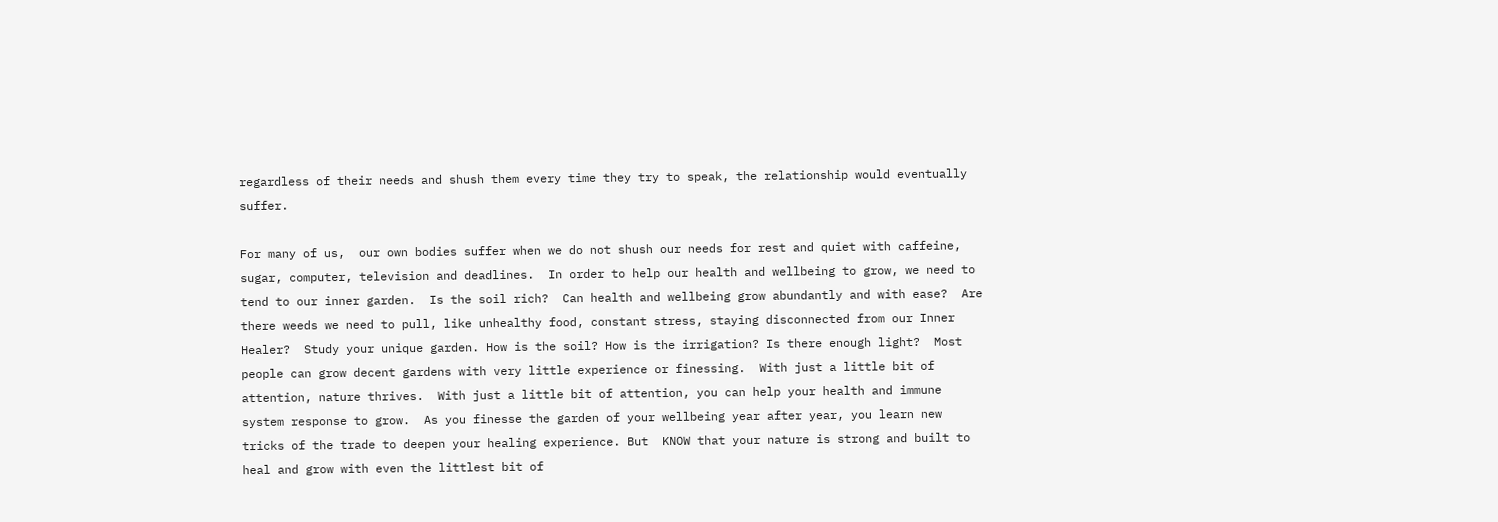regardless of their needs and shush them every time they try to speak, the relationship would eventually suffer.

For many of us,  our own bodies suffer when we do not shush our needs for rest and quiet with caffeine, sugar, computer, television and deadlines.  In order to help our health and wellbeing to grow, we need to tend to our inner garden.  Is the soil rich?  Can health and wellbeing grow abundantly and with ease?  Are there weeds we need to pull, like unhealthy food, constant stress, staying disconnected from our Inner Healer?  Study your unique garden. How is the soil? How is the irrigation? Is there enough light?  Most people can grow decent gardens with very little experience or finessing.  With just a little bit of attention, nature thrives.  With just a little bit of attention, you can help your health and immune system response to grow.  As you finesse the garden of your wellbeing year after year, you learn new tricks of the trade to deepen your healing experience. But  KNOW that your nature is strong and built to heal and grow with even the littlest bit of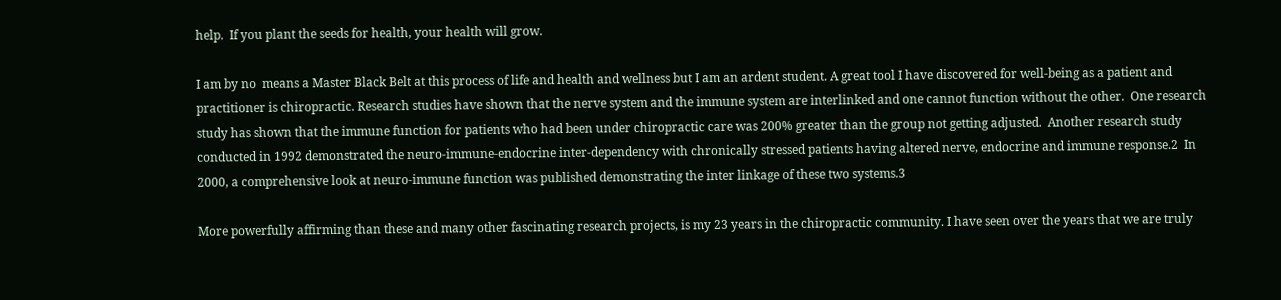help.  If you plant the seeds for health, your health will grow.

I am by no  means a Master Black Belt at this process of life and health and wellness but I am an ardent student. A great tool I have discovered for well-being as a patient and practitioner is chiropractic. Research studies have shown that the nerve system and the immune system are interlinked and one cannot function without the other.  One research study has shown that the immune function for patients who had been under chiropractic care was 200% greater than the group not getting adjusted.  Another research study conducted in 1992 demonstrated the neuro-immune-endocrine inter-dependency with chronically stressed patients having altered nerve, endocrine and immune response.2  In 2000, a comprehensive look at neuro-immune function was published demonstrating the inter linkage of these two systems.3

More powerfully affirming than these and many other fascinating research projects, is my 23 years in the chiropractic community. I have seen over the years that we are truly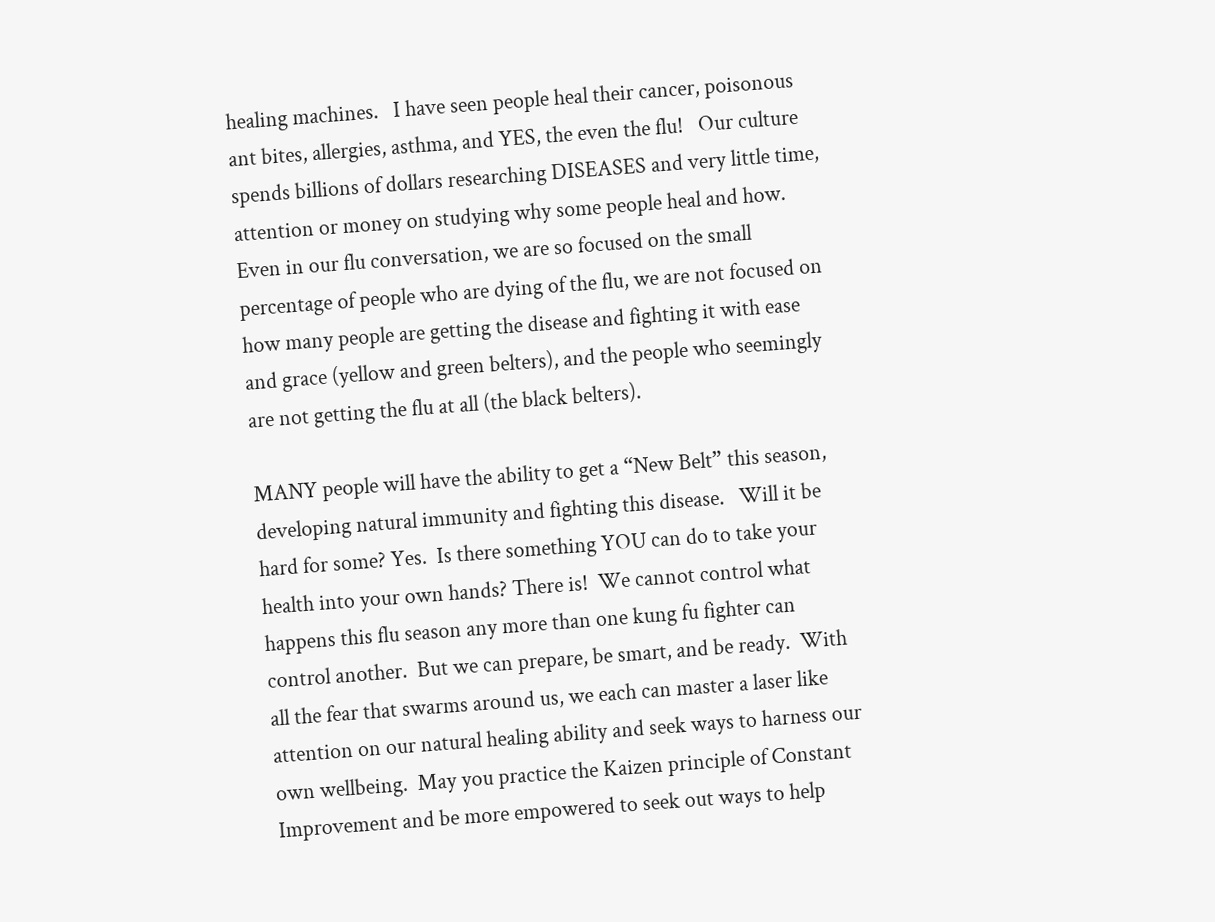healing machines.   I have seen people heal their cancer, poisonous ant bites, allergies, asthma, and YES, the even the flu!   Our culture spends billions of dollars researching DISEASES and very little time, attention or money on studying why some people heal and how.  Even in our flu conversation, we are so focused on the small percentage of people who are dying of the flu, we are not focused on how many people are getting the disease and fighting it with ease and grace (yellow and green belters), and the people who seemingly are not getting the flu at all (the black belters).

MANY people will have the ability to get a “New Belt” this season, developing natural immunity and fighting this disease.   Will it be hard for some? Yes.  Is there something YOU can do to take your health into your own hands? There is!  We cannot control what happens this flu season any more than one kung fu fighter can control another.  But we can prepare, be smart, and be ready.  With all the fear that swarms around us, we each can master a laser like attention on our natural healing ability and seek ways to harness our own wellbeing.  May you practice the Kaizen principle of Constant Improvement and be more empowered to seek out ways to help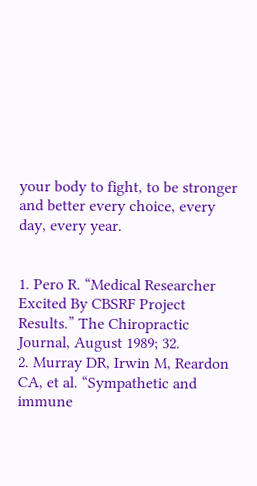your body to fight, to be stronger and better every choice, every day, every year.


1. Pero R. “Medical Researcher Excited By CBSRF Project Results.” The Chiropractic Journal, August 1989; 32.
2. Murray DR, Irwin M, Reardon CA, et al. “Sympathetic and immune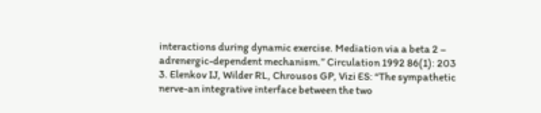interactions during dynamic exercise. Mediation via a beta 2 – adrenergic-dependent mechanism.” Circulation 1992 86(1): 203
3. Elenkov IJ, Wilder RL, Chrousos GP, Vizi ES: “The sympathetic nerve-an integrative interface between the two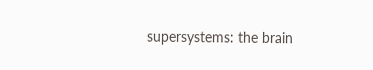supersystems: the brain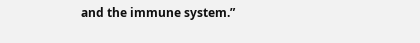and the immune system.”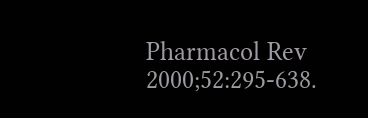Pharmacol Rev 2000;52:295-638.